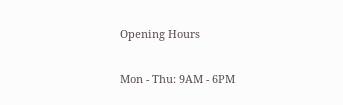Opening Hours

Mon - Thu: 9AM - 6PM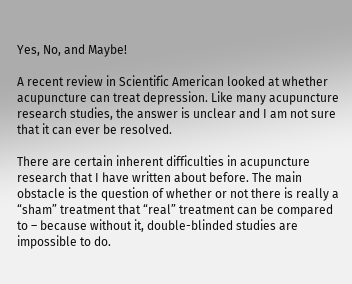Yes, No, and Maybe!

A recent review in Scientific American looked at whether acupuncture can treat depression. Like many acupuncture research studies, the answer is unclear and I am not sure that it can ever be resolved.

There are certain inherent difficulties in acupuncture research that I have written about before. The main obstacle is the question of whether or not there is really a “sham” treatment that “real” treatment can be compared to – because without it, double-blinded studies are impossible to do.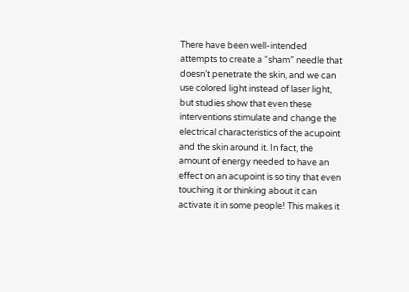There have been well-intended attempts to create a “sham” needle that doesn’t penetrate the skin, and we can use colored light instead of laser light, but studies show that even these interventions stimulate and change the electrical characteristics of the acupoint and the skin around it. In fact, the amount of energy needed to have an effect on an acupoint is so tiny that even touching it or thinking about it can activate it in some people! This makes it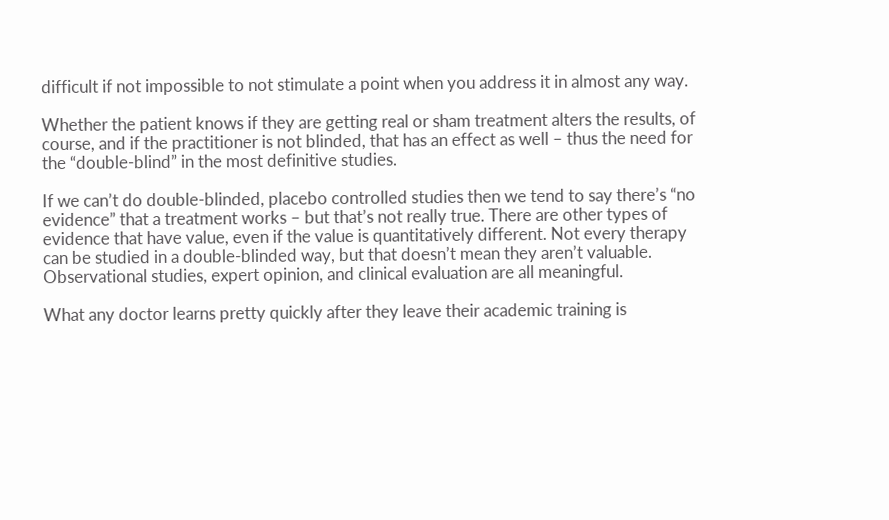difficult if not impossible to not stimulate a point when you address it in almost any way.

Whether the patient knows if they are getting real or sham treatment alters the results, of course, and if the practitioner is not blinded, that has an effect as well – thus the need for the “double-blind” in the most definitive studies.

If we can’t do double-blinded, placebo controlled studies then we tend to say there’s “no evidence” that a treatment works – but that’s not really true. There are other types of evidence that have value, even if the value is quantitatively different. Not every therapy can be studied in a double-blinded way, but that doesn’t mean they aren’t valuable.  Observational studies, expert opinion, and clinical evaluation are all meaningful.

What any doctor learns pretty quickly after they leave their academic training is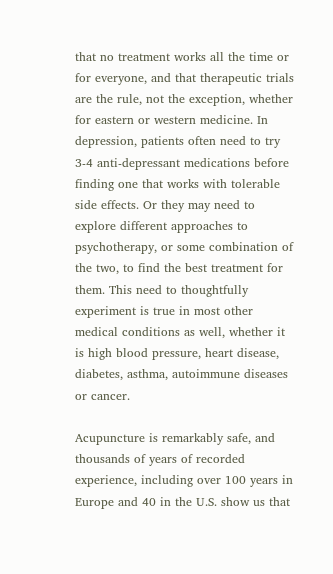that no treatment works all the time or for everyone, and that therapeutic trials are the rule, not the exception, whether for eastern or western medicine. In depression, patients often need to try 3-4 anti-depressant medications before finding one that works with tolerable side effects. Or they may need to explore different approaches to psychotherapy, or some combination of the two, to find the best treatment for them. This need to thoughtfully experiment is true in most other medical conditions as well, whether it is high blood pressure, heart disease, diabetes, asthma, autoimmune diseases or cancer.

Acupuncture is remarkably safe, and thousands of years of recorded experience, including over 100 years in Europe and 40 in the U.S. show us that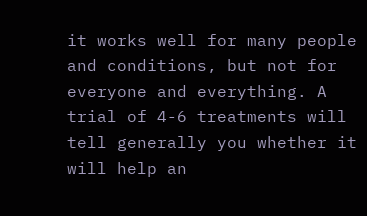it works well for many people and conditions, but not for everyone and everything. A trial of 4-6 treatments will tell generally you whether it will help an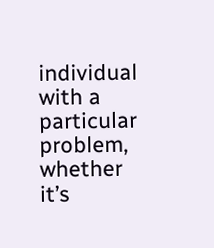individual with a particular problem, whether it’s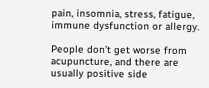pain, insomnia, stress, fatigue, immune dysfunction or allergy.

People don’t get worse from acupuncture, and there are usually positive side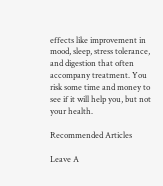effects like improvement in mood, sleep, stress tolerance, and digestion that often accompany treatment. You risk some time and money to see if it will help you, but not your health.

Recommended Articles

Leave A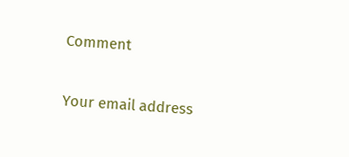Comment

Your email address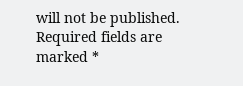will not be published. Required fields are marked *